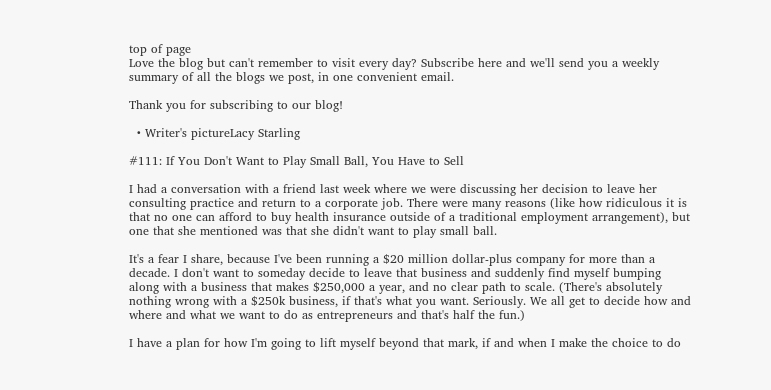top of page
Love the blog but can't remember to visit every day? Subscribe here and we'll send you a weekly summary of all the blogs we post, in one convenient email.

Thank you for subscribing to our blog!

  • Writer's pictureLacy Starling

#111: If You Don't Want to Play Small Ball, You Have to Sell

I had a conversation with a friend last week where we were discussing her decision to leave her consulting practice and return to a corporate job. There were many reasons (like how ridiculous it is that no one can afford to buy health insurance outside of a traditional employment arrangement), but one that she mentioned was that she didn't want to play small ball.

It's a fear I share, because I've been running a $20 million dollar-plus company for more than a decade. I don't want to someday decide to leave that business and suddenly find myself bumping along with a business that makes $250,000 a year, and no clear path to scale. (There's absolutely nothing wrong with a $250k business, if that's what you want. Seriously. We all get to decide how and where and what we want to do as entrepreneurs and that's half the fun.)

I have a plan for how I'm going to lift myself beyond that mark, if and when I make the choice to do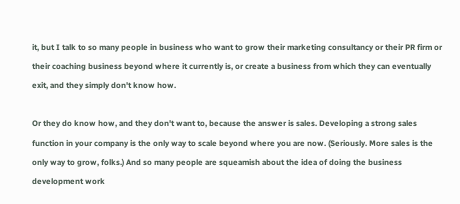it, but I talk to so many people in business who want to grow their marketing consultancy or their PR firm or their coaching business beyond where it currently is, or create a business from which they can eventually exit, and they simply don't know how.

Or they do know how, and they don't want to, because the answer is sales. Developing a strong sales function in your company is the only way to scale beyond where you are now. (Seriously. More sales is the only way to grow, folks.) And so many people are squeamish about the idea of doing the business development work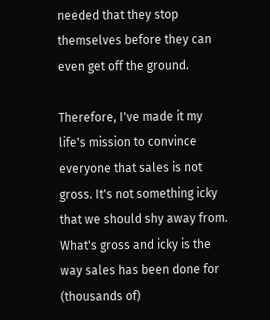needed that they stop themselves before they can even get off the ground.

Therefore, I've made it my life's mission to convince everyone that sales is not gross. It's not something icky that we should shy away from. What's gross and icky is the way sales has been done for (thousands of)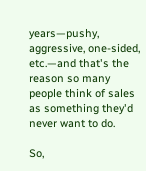years—pushy, aggressive, one-sided, etc.—and that's the reason so many people think of sales as something they'd never want to do.

So,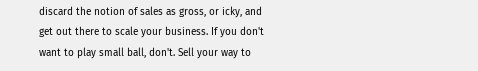discard the notion of sales as gross, or icky, and get out there to scale your business. If you don't want to play small ball, don't. Sell your way to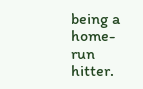being a home-run hitter.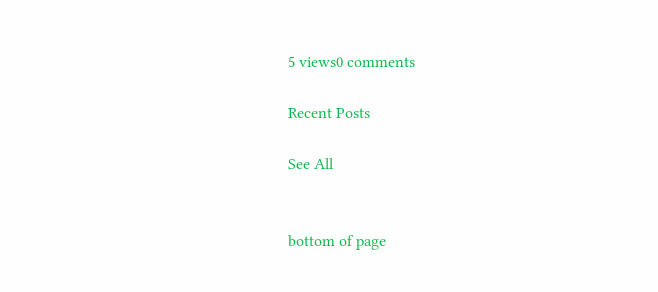5 views0 comments

Recent Posts

See All


bottom of page